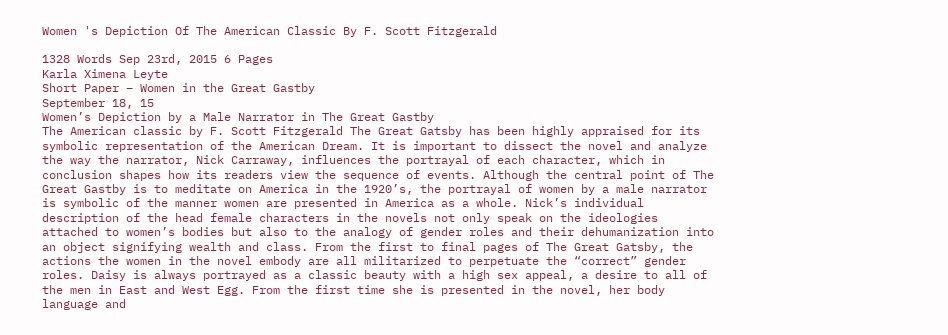Women 's Depiction Of The American Classic By F. Scott Fitzgerald

1328 Words Sep 23rd, 2015 6 Pages
Karla Ximena Leyte
Short Paper – Women in the Great Gastby
September 18, 15
Women’s Depiction by a Male Narrator in The Great Gastby
The American classic by F. Scott Fitzgerald The Great Gatsby has been highly appraised for its symbolic representation of the American Dream. It is important to dissect the novel and analyze the way the narrator, Nick Carraway, influences the portrayal of each character, which in conclusion shapes how its readers view the sequence of events. Although the central point of The Great Gastby is to meditate on America in the 1920’s, the portrayal of women by a male narrator is symbolic of the manner women are presented in America as a whole. Nick’s individual description of the head female characters in the novels not only speak on the ideologies attached to women’s bodies but also to the analogy of gender roles and their dehumanization into an object signifying wealth and class. From the first to final pages of The Great Gatsby, the actions the women in the novel embody are all militarized to perpetuate the “correct” gender roles. Daisy is always portrayed as a classic beauty with a high sex appeal, a desire to all of the men in East and West Egg. From the first time she is presented in the novel, her body language and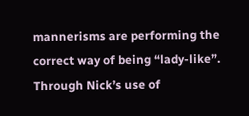mannerisms are performing the correct way of being “lady-like”. Through Nick’s use of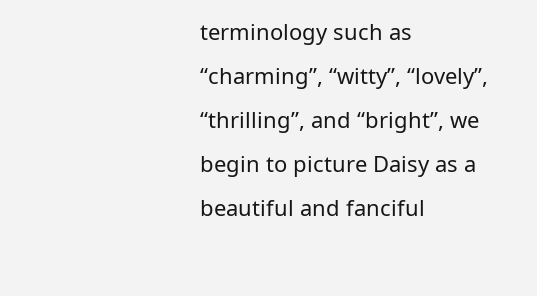terminology such as “charming”, “witty”, “lovely”, “thrilling”, and “bright”, we begin to picture Daisy as a beautiful and fanciful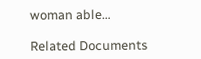woman able…

Related Documents